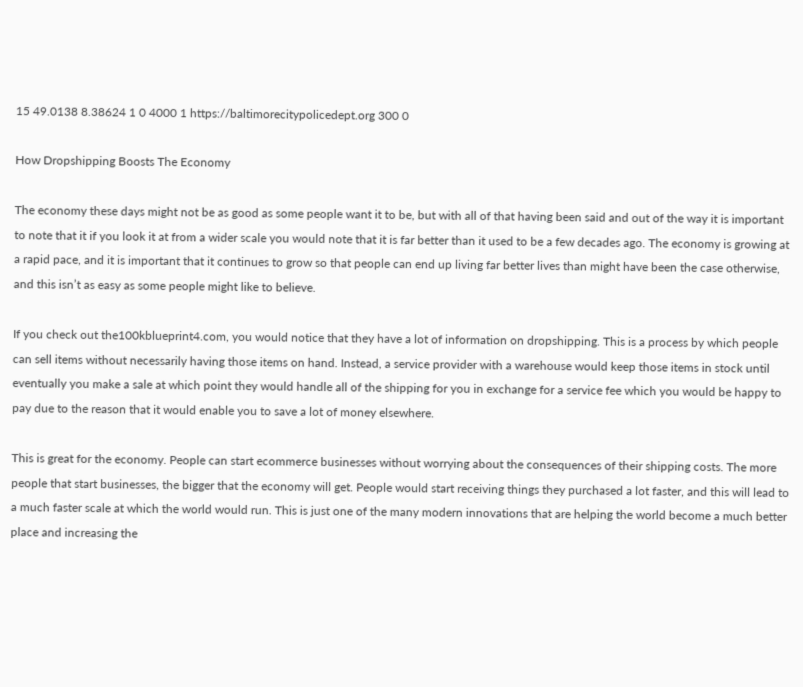15 49.0138 8.38624 1 0 4000 1 https://baltimorecitypolicedept.org 300 0

How Dropshipping Boosts The Economy

The economy these days might not be as good as some people want it to be, but with all of that having been said and out of the way it is important to note that it if you look it at from a wider scale you would note that it is far better than it used to be a few decades ago. The economy is growing at a rapid pace, and it is important that it continues to grow so that people can end up living far better lives than might have been the case otherwise, and this isn’t as easy as some people might like to believe.

If you check out the100kblueprint4.com, you would notice that they have a lot of information on dropshipping. This is a process by which people can sell items without necessarily having those items on hand. Instead, a service provider with a warehouse would keep those items in stock until eventually you make a sale at which point they would handle all of the shipping for you in exchange for a service fee which you would be happy to pay due to the reason that it would enable you to save a lot of money elsewhere.

This is great for the economy. People can start ecommerce businesses without worrying about the consequences of their shipping costs. The more people that start businesses, the bigger that the economy will get. People would start receiving things they purchased a lot faster, and this will lead to a much faster scale at which the world would run. This is just one of the many modern innovations that are helping the world become a much better place and increasing the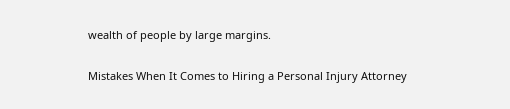wealth of people by large margins.

Mistakes When It Comes to Hiring a Personal Injury Attorney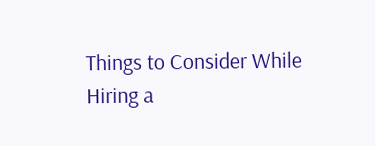Things to Consider While Hiring a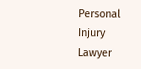Personal Injury Lawyer